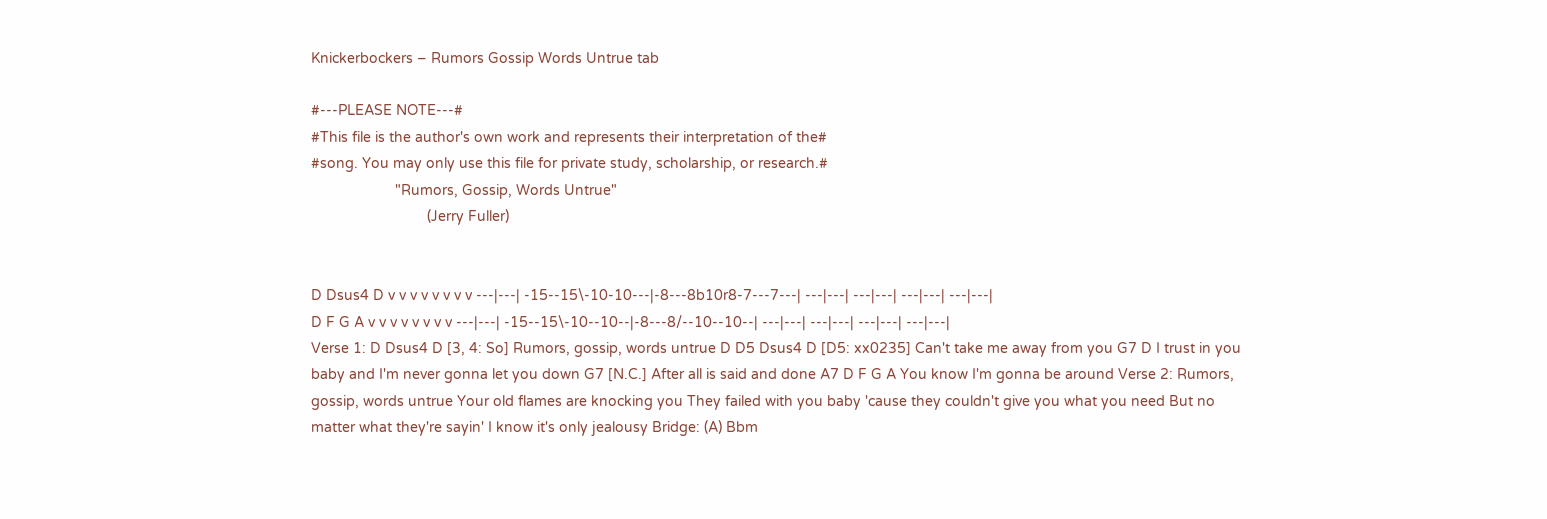Knickerbockers – Rumors Gossip Words Untrue tab

#---PLEASE NOTE---#
#This file is the author's own work and represents their interpretation of the#
#song. You may only use this file for private study, scholarship, or research.#
                     "Rumors, Gossip, Words Untrue"
                             (Jerry Fuller)


D Dsus4 D v v v v v v v v ---|---| -15--15\-10-10---|-8---8b10r8-7---7---| ---|---| ---|---| ---|---| ---|---|
D F G A v v v v v v v v ---|---| -15--15\-10--10--|-8---8/--10--10--| ---|---| ---|---| ---|---| ---|---|
Verse 1: D Dsus4 D [3, 4: So] Rumors, gossip, words untrue D D5 Dsus4 D [D5: xx0235] Can't take me away from you G7 D I trust in you baby and I'm never gonna let you down G7 [N.C.] After all is said and done A7 D F G A You know I'm gonna be around Verse 2: Rumors, gossip, words untrue Your old flames are knocking you They failed with you baby 'cause they couldn't give you what you need But no matter what they're sayin' I know it's only jealousy Bridge: (A) Bbm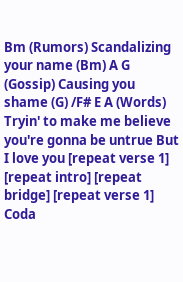Bm (Rumors) Scandalizing your name (Bm) A G (Gossip) Causing you shame (G) /F# E A (Words) Tryin' to make me believe you're gonna be untrue But I love you [repeat verse 1] [repeat intro] [repeat bridge] [repeat verse 1] Coda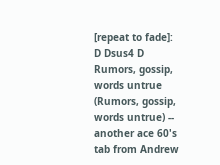[repeat to fade]: D Dsus4 D Rumors, gossip, words untrue (Rumors, gossip, words untrue) -- another ace 60's tab from Andrew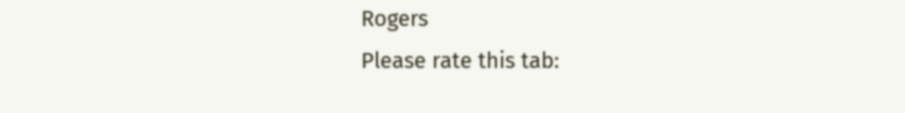Rogers
Please rate this tab: